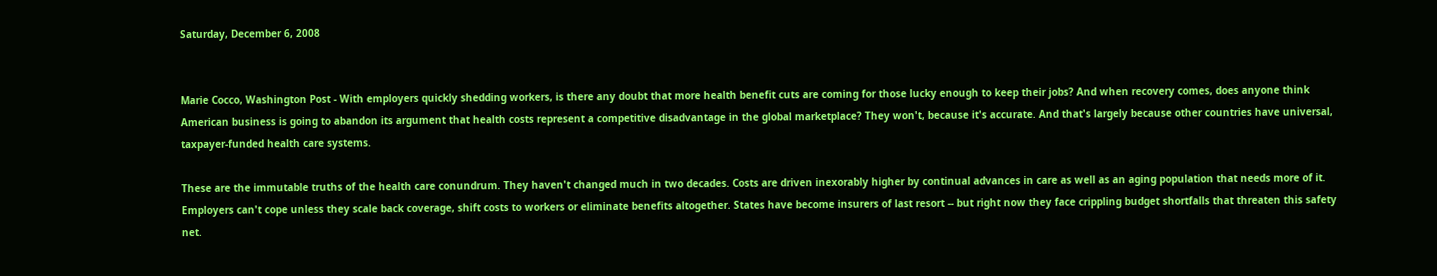Saturday, December 6, 2008


Marie Cocco, Washington Post - With employers quickly shedding workers, is there any doubt that more health benefit cuts are coming for those lucky enough to keep their jobs? And when recovery comes, does anyone think American business is going to abandon its argument that health costs represent a competitive disadvantage in the global marketplace? They won't, because it's accurate. And that's largely because other countries have universal, taxpayer-funded health care systems.

These are the immutable truths of the health care conundrum. They haven't changed much in two decades. Costs are driven inexorably higher by continual advances in care as well as an aging population that needs more of it. Employers can't cope unless they scale back coverage, shift costs to workers or eliminate benefits altogether. States have become insurers of last resort -- but right now they face crippling budget shortfalls that threaten this safety net.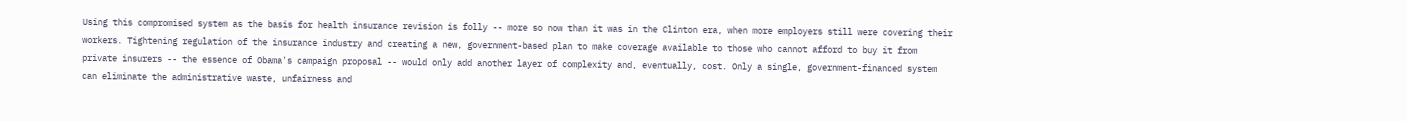Using this compromised system as the basis for health insurance revision is folly -- more so now than it was in the Clinton era, when more employers still were covering their workers. Tightening regulation of the insurance industry and creating a new, government-based plan to make coverage available to those who cannot afford to buy it from private insurers -- the essence of Obama's campaign proposal -- would only add another layer of complexity and, eventually, cost. Only a single, government-financed system can eliminate the administrative waste, unfairness and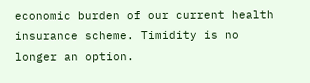economic burden of our current health insurance scheme. Timidity is no longer an option.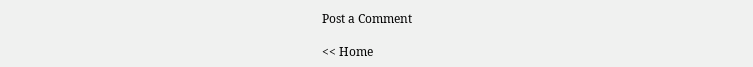Post a Comment

<< Home